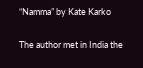“Namma” by Kate Karko

The author met in India the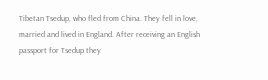Tibetan Tsedup, who fled from China. They fell in love, married and lived in England. After receiving an English passport for Tsedup they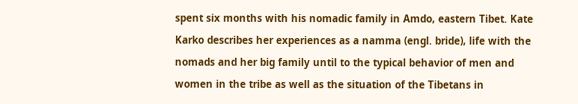spent six months with his nomadic family in Amdo, eastern Tibet. Kate Karko describes her experiences as a namma (engl. bride), life with the nomads and her big family until to the typical behavior of men and women in the tribe as well as the situation of the Tibetans in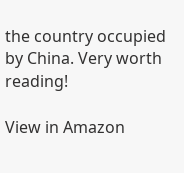the country occupied by China. Very worth reading!

View in Amazon